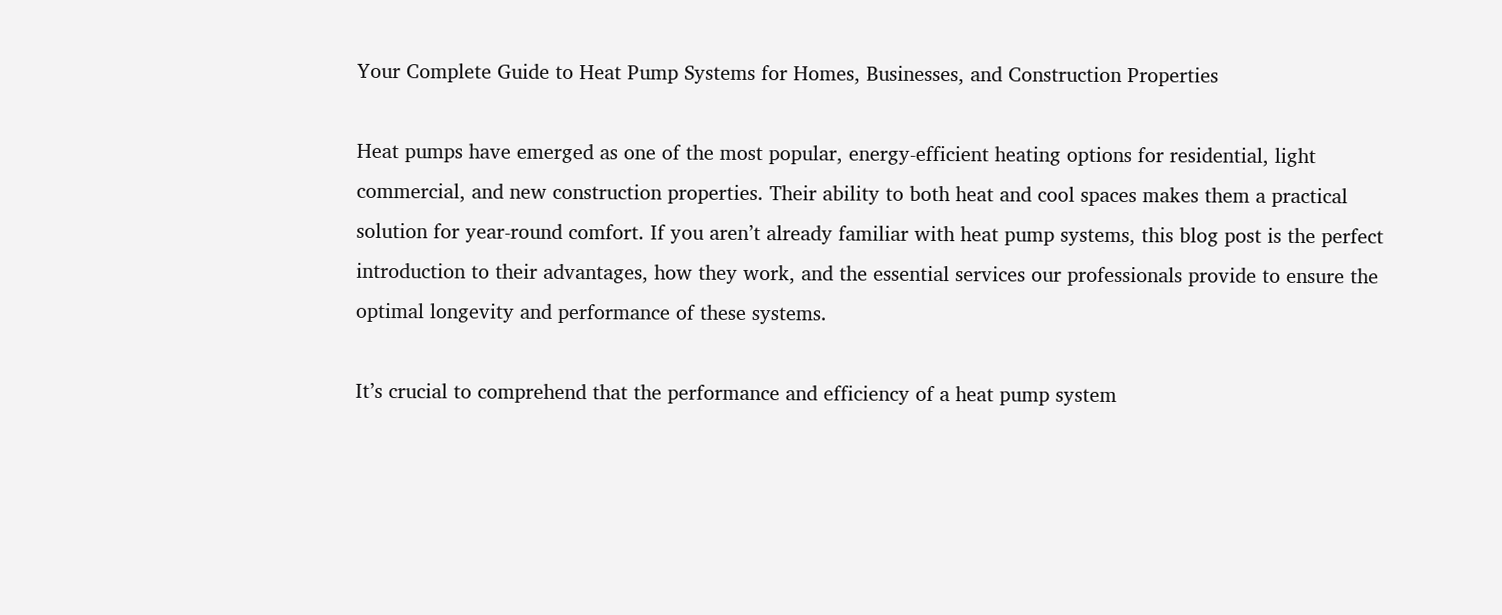Your Complete Guide to Heat Pump Systems for Homes, Businesses, and Construction Properties

Heat pumps have emerged as one of the most popular, energy-efficient heating options for residential, light commercial, and new construction properties. Their ability to both heat and cool spaces makes them a practical solution for year-round comfort. If you aren’t already familiar with heat pump systems, this blog post is the perfect introduction to their advantages, how they work, and the essential services our professionals provide to ensure the optimal longevity and performance of these systems.

It’s crucial to comprehend that the performance and efficiency of a heat pump system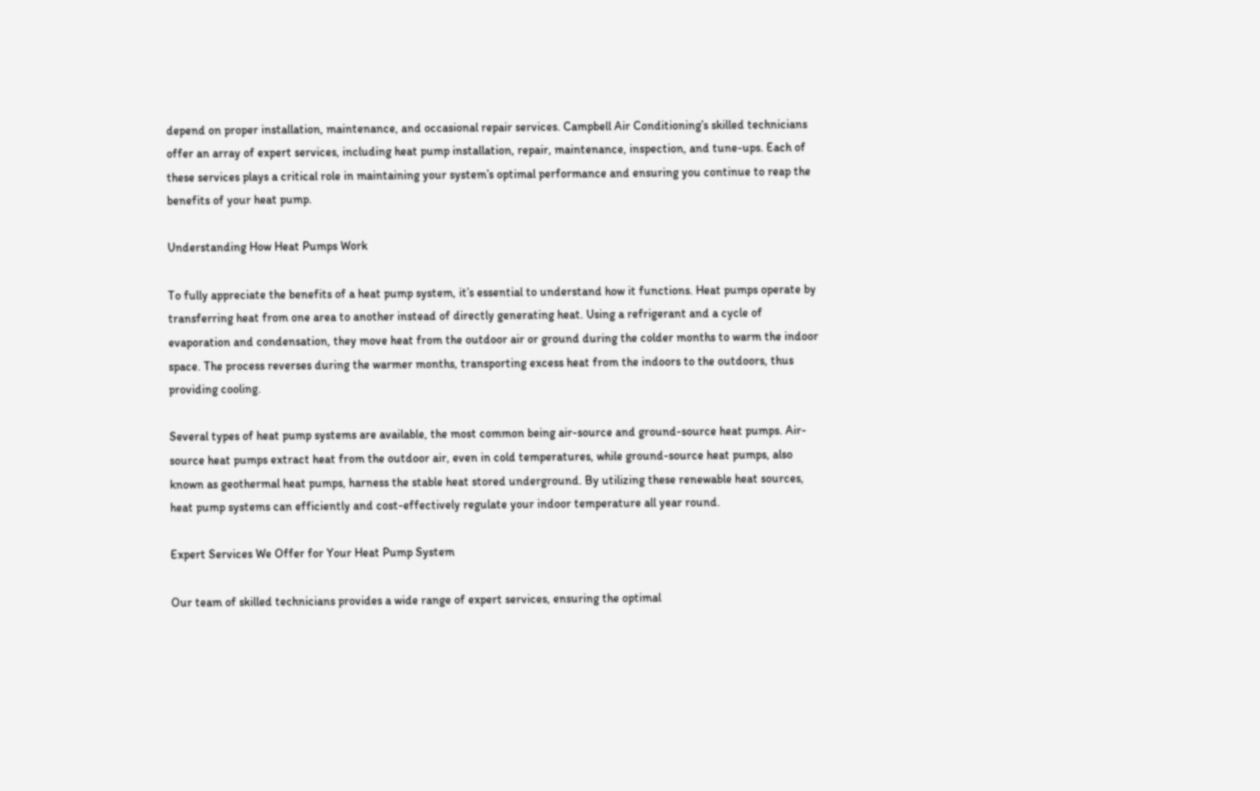depend on proper installation, maintenance, and occasional repair services. Campbell Air Conditioning’s skilled technicians offer an array of expert services, including heat pump installation, repair, maintenance, inspection, and tune-ups. Each of these services plays a critical role in maintaining your system’s optimal performance and ensuring you continue to reap the benefits of your heat pump.

Understanding How Heat Pumps Work

To fully appreciate the benefits of a heat pump system, it’s essential to understand how it functions. Heat pumps operate by transferring heat from one area to another instead of directly generating heat. Using a refrigerant and a cycle of evaporation and condensation, they move heat from the outdoor air or ground during the colder months to warm the indoor space. The process reverses during the warmer months, transporting excess heat from the indoors to the outdoors, thus providing cooling.

Several types of heat pump systems are available, the most common being air-source and ground-source heat pumps. Air-source heat pumps extract heat from the outdoor air, even in cold temperatures, while ground-source heat pumps, also known as geothermal heat pumps, harness the stable heat stored underground. By utilizing these renewable heat sources, heat pump systems can efficiently and cost-effectively regulate your indoor temperature all year round.

Expert Services We Offer for Your Heat Pump System

Our team of skilled technicians provides a wide range of expert services, ensuring the optimal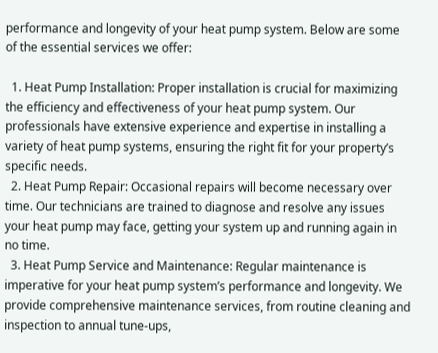performance and longevity of your heat pump system. Below are some of the essential services we offer:

  1. Heat Pump Installation: Proper installation is crucial for maximizing the efficiency and effectiveness of your heat pump system. Our professionals have extensive experience and expertise in installing a variety of heat pump systems, ensuring the right fit for your property’s specific needs.
  2. Heat Pump Repair: Occasional repairs will become necessary over time. Our technicians are trained to diagnose and resolve any issues your heat pump may face, getting your system up and running again in no time.
  3. Heat Pump Service and Maintenance: Regular maintenance is imperative for your heat pump system’s performance and longevity. We provide comprehensive maintenance services, from routine cleaning and inspection to annual tune-ups,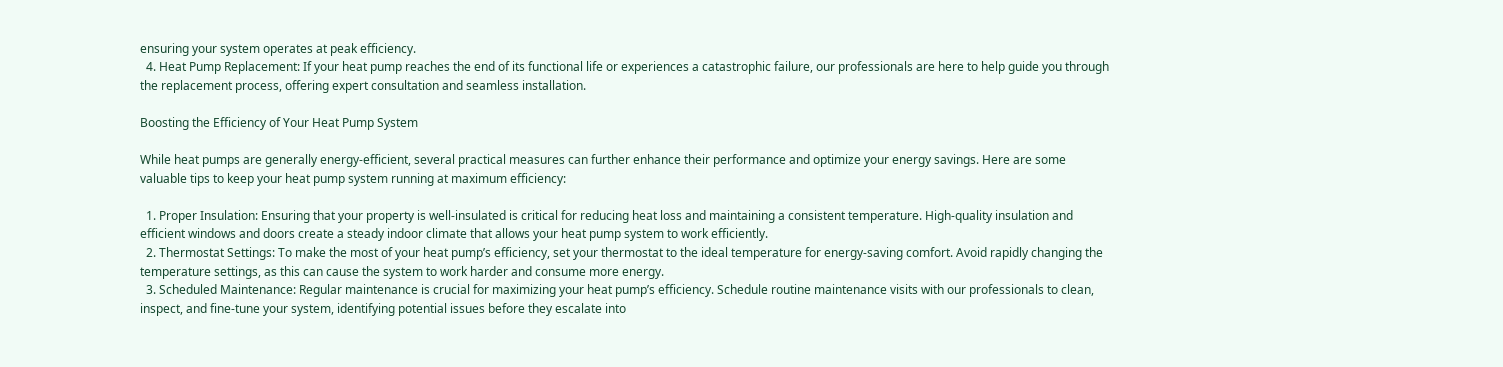ensuring your system operates at peak efficiency.
  4. Heat Pump Replacement: If your heat pump reaches the end of its functional life or experiences a catastrophic failure, our professionals are here to help guide you through the replacement process, offering expert consultation and seamless installation.

Boosting the Efficiency of Your Heat Pump System

While heat pumps are generally energy-efficient, several practical measures can further enhance their performance and optimize your energy savings. Here are some valuable tips to keep your heat pump system running at maximum efficiency:

  1. Proper Insulation: Ensuring that your property is well-insulated is critical for reducing heat loss and maintaining a consistent temperature. High-quality insulation and efficient windows and doors create a steady indoor climate that allows your heat pump system to work efficiently.
  2. Thermostat Settings: To make the most of your heat pump’s efficiency, set your thermostat to the ideal temperature for energy-saving comfort. Avoid rapidly changing the temperature settings, as this can cause the system to work harder and consume more energy.
  3. Scheduled Maintenance: Regular maintenance is crucial for maximizing your heat pump’s efficiency. Schedule routine maintenance visits with our professionals to clean, inspect, and fine-tune your system, identifying potential issues before they escalate into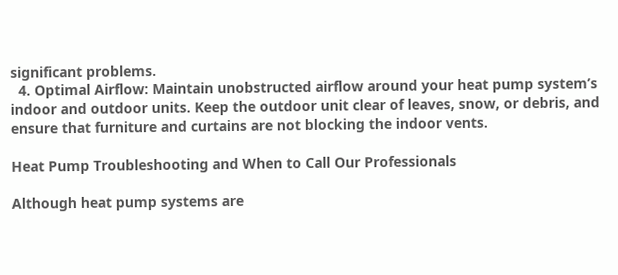significant problems.
  4. Optimal Airflow: Maintain unobstructed airflow around your heat pump system’s indoor and outdoor units. Keep the outdoor unit clear of leaves, snow, or debris, and ensure that furniture and curtains are not blocking the indoor vents.

Heat Pump Troubleshooting and When to Call Our Professionals

Although heat pump systems are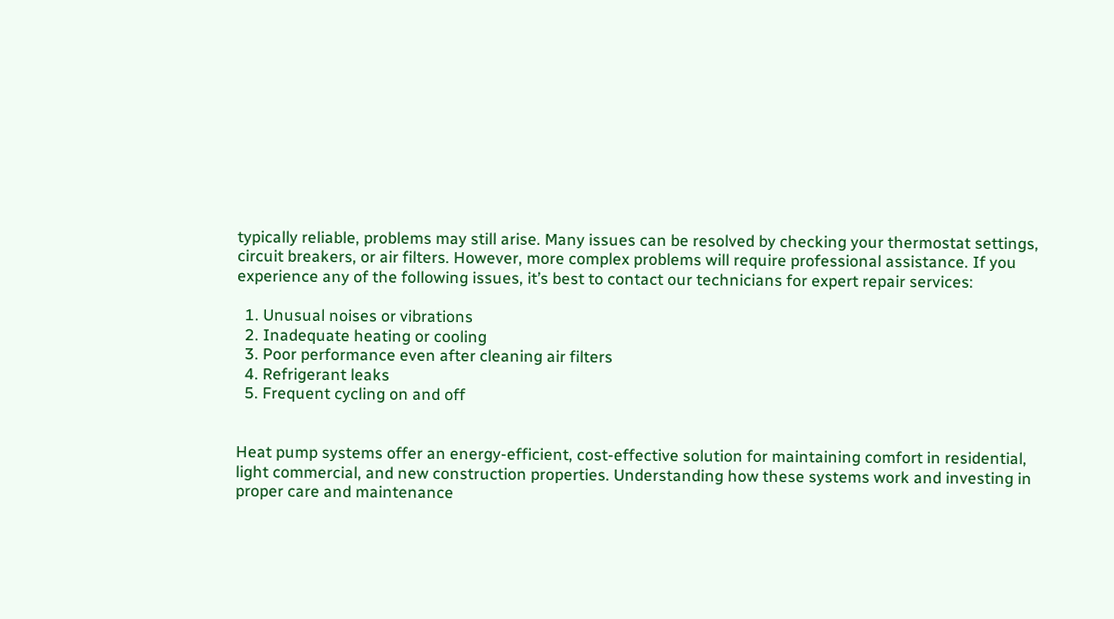typically reliable, problems may still arise. Many issues can be resolved by checking your thermostat settings, circuit breakers, or air filters. However, more complex problems will require professional assistance. If you experience any of the following issues, it’s best to contact our technicians for expert repair services:

  1. Unusual noises or vibrations
  2. Inadequate heating or cooling
  3. Poor performance even after cleaning air filters
  4. Refrigerant leaks
  5. Frequent cycling on and off


Heat pump systems offer an energy-efficient, cost-effective solution for maintaining comfort in residential, light commercial, and new construction properties. Understanding how these systems work and investing in proper care and maintenance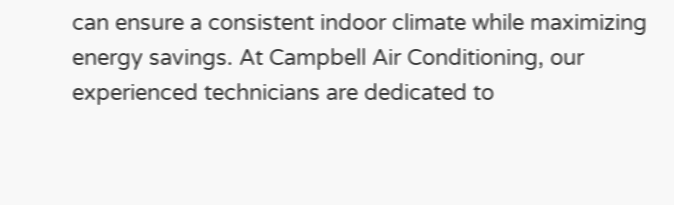can ensure a consistent indoor climate while maximizing energy savings. At Campbell Air Conditioning, our experienced technicians are dedicated to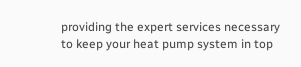providing the expert services necessary to keep your heat pump system in top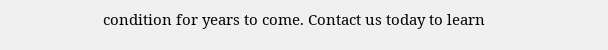condition for years to come. Contact us today to learn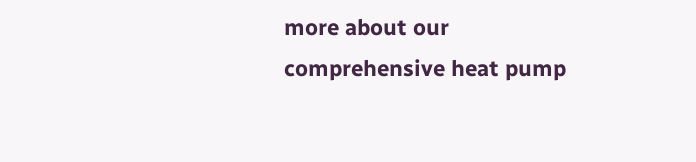more about our comprehensive heat pump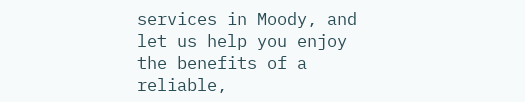services in Moody, and let us help you enjoy the benefits of a reliable,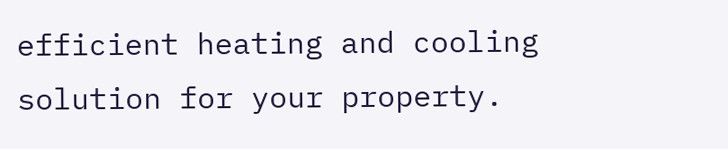efficient heating and cooling solution for your property.